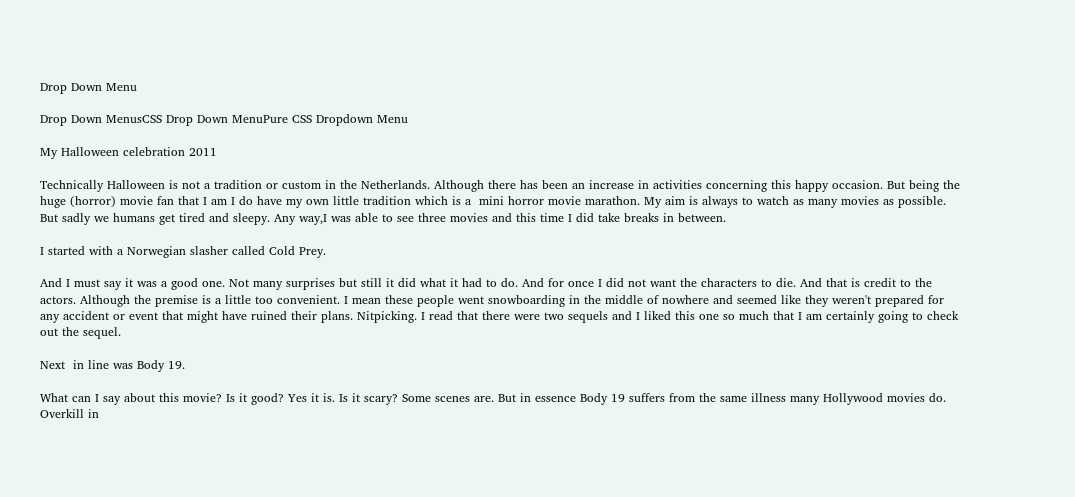Drop Down Menu

Drop Down MenusCSS Drop Down MenuPure CSS Dropdown Menu

My Halloween celebration 2011

Technically Halloween is not a tradition or custom in the Netherlands. Although there has been an increase in activities concerning this happy occasion. But being the huge (horror) movie fan that I am I do have my own little tradition which is a  mini horror movie marathon. My aim is always to watch as many movies as possible. But sadly we humans get tired and sleepy. Any way,I was able to see three movies and this time I did take breaks in between.

I started with a Norwegian slasher called Cold Prey.

And I must say it was a good one. Not many surprises but still it did what it had to do. And for once I did not want the characters to die. And that is credit to the actors. Although the premise is a little too convenient. I mean these people went snowboarding in the middle of nowhere and seemed like they weren't prepared for any accident or event that might have ruined their plans. Nitpicking. I read that there were two sequels and I liked this one so much that I am certainly going to check out the sequel.

Next  in line was Body 19.

What can I say about this movie? Is it good? Yes it is. Is it scary? Some scenes are. But in essence Body 19 suffers from the same illness many Hollywood movies do. Overkill in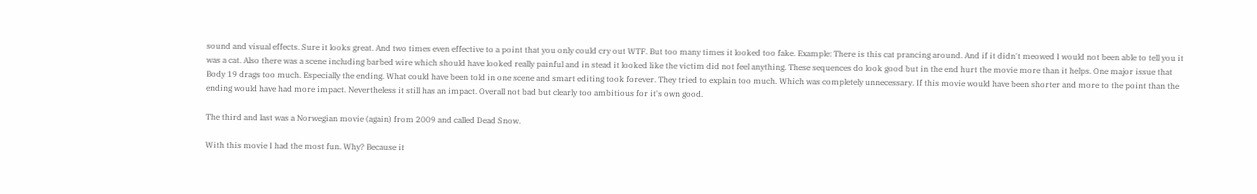sound and visual effects. Sure it looks great. And two times even effective to a point that you only could cry out WTF. But too many times it looked too fake. Example: There is this cat prancing around. And if it didn't meowed I would not been able to tell you it was a cat. Also there was a scene including barbed wire which should have looked really painful and in stead it looked like the victim did not feel anything. These sequences do look good but in the end hurt the movie more than it helps. One major issue that Body 19 drags too much. Especially the ending. What could have been told in one scene and smart editing took forever. They tried to explain too much. Which was completely unnecessary. If this movie would have been shorter and more to the point than the ending would have had more impact. Nevertheless it still has an impact. Overall not bad but clearly too ambitious for it's own good.

The third and last was a Norwegian movie (again) from 2009 and called Dead Snow.

With this movie I had the most fun. Why? Because it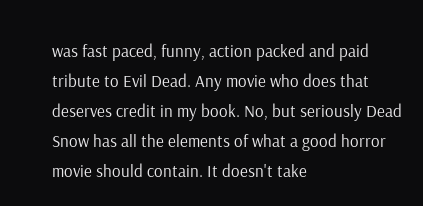was fast paced, funny, action packed and paid tribute to Evil Dead. Any movie who does that deserves credit in my book. No, but seriously Dead Snow has all the elements of what a good horror movie should contain. It doesn't take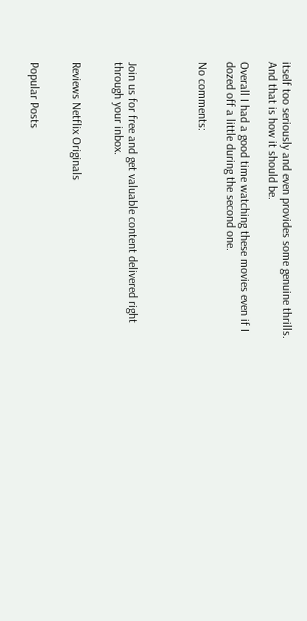itself too seriously and even provides some genuine thrills. And that is how it should be.

Overall I had a good time watching these movies even if I dozed off a little during the second one.

No comments:




Join us for free and get valuable content delivered right through your inbox.


Reviews Netflix Originals


Popular Posts